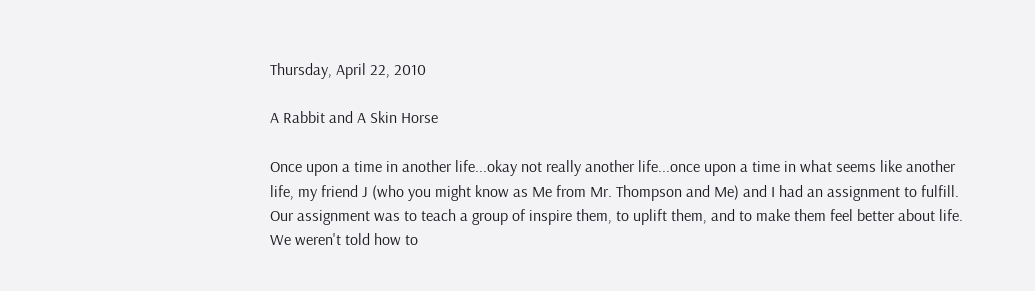Thursday, April 22, 2010

A Rabbit and A Skin Horse

Once upon a time in another life...okay not really another life...once upon a time in what seems like another life, my friend J (who you might know as Me from Mr. Thompson and Me) and I had an assignment to fulfill. Our assignment was to teach a group of inspire them, to uplift them, and to make them feel better about life. We weren't told how to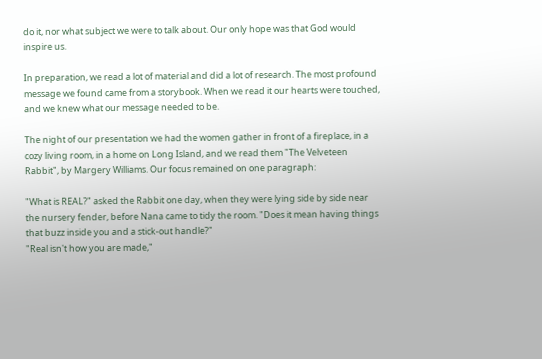do it, nor what subject we were to talk about. Our only hope was that God would inspire us.

In preparation, we read a lot of material and did a lot of research. The most profound message we found came from a storybook. When we read it our hearts were touched, and we knew what our message needed to be.

The night of our presentation we had the women gather in front of a fireplace, in a cozy living room, in a home on Long Island, and we read them "The Velveteen Rabbit", by Margery Williams. Our focus remained on one paragraph:

"What is REAL?" asked the Rabbit one day, when they were lying side by side near the nursery fender, before Nana came to tidy the room. "Does it mean having things that buzz inside you and a stick-out handle?"
"Real isn't how you are made,"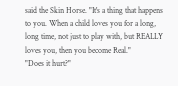said the Skin Horse. "It's a thing that happens to you. When a child loves you for a long, long time, not just to play with, but REALLY loves you, then you become Real."
"Does it hurt?"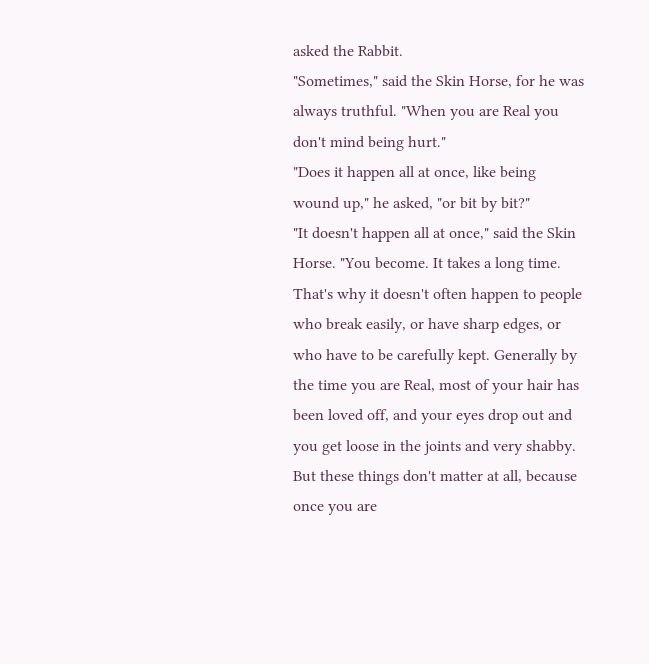asked the Rabbit.
"Sometimes," said the Skin Horse, for he was always truthful. "When you are Real you don't mind being hurt."
"Does it happen all at once, like being wound up," he asked, "or bit by bit?"
"It doesn't happen all at once," said the Skin Horse. "You become. It takes a long time. That's why it doesn't often happen to people who break easily, or have sharp edges, or who have to be carefully kept. Generally by the time you are Real, most of your hair has been loved off, and your eyes drop out and you get loose in the joints and very shabby. But these things don't matter at all, because once you are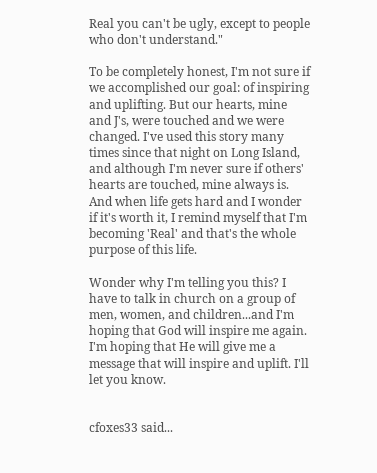Real you can't be ugly, except to people who don't understand."

To be completely honest, I'm not sure if we accomplished our goal: of inspiring and uplifting. But our hearts, mine and J's, were touched and we were changed. I've used this story many times since that night on Long Island, and although I'm never sure if others' hearts are touched, mine always is. And when life gets hard and I wonder if it's worth it, I remind myself that I'm becoming 'Real' and that's the whole purpose of this life.

Wonder why I'm telling you this? I have to talk in church on a group of men, women, and children...and I'm hoping that God will inspire me again. I'm hoping that He will give me a message that will inspire and uplift. I'll let you know.


cfoxes33 said...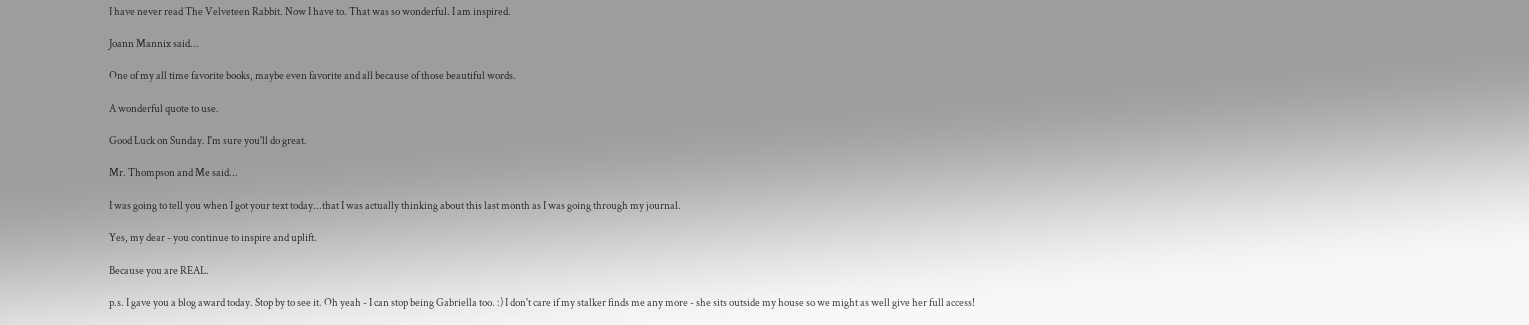I have never read The Velveteen Rabbit. Now I have to. That was so wonderful. I am inspired.

Joann Mannix said...

One of my all time favorite books, maybe even favorite and all because of those beautiful words.

A wonderful quote to use.

Good Luck on Sunday. I'm sure you'll do great.

Mr. Thompson and Me said...

I was going to tell you when I got your text today...that I was actually thinking about this last month as I was going through my journal.

Yes, my dear - you continue to inspire and uplift.

Because you are REAL.

p.s. I gave you a blog award today. Stop by to see it. Oh yeah - I can stop being Gabriella too. :) I don't care if my stalker finds me any more - she sits outside my house so we might as well give her full access!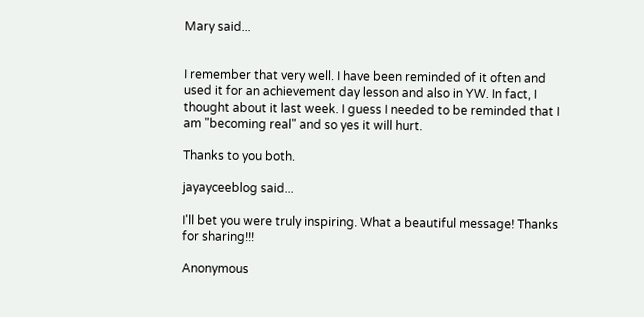Mary said...


I remember that very well. I have been reminded of it often and used it for an achievement day lesson and also in YW. In fact, I thought about it last week. I guess I needed to be reminded that I am "becoming real" and so yes it will hurt.

Thanks to you both.

jayayceeblog said...

I'll bet you were truly inspiring. What a beautiful message! Thanks for sharing!!!

Anonymous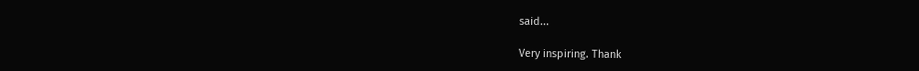said...

Very inspiring. Thank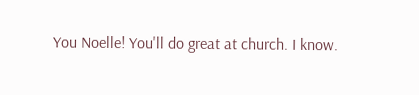You Noelle! You'll do great at church. I know.